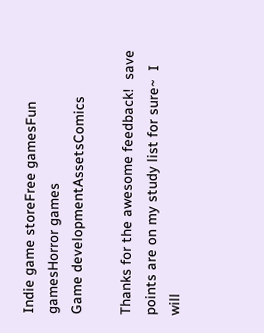Indie game storeFree gamesFun gamesHorror games
Game developmentAssetsComics

Thanks for the awesome feedback!  save points are on my study list for sure~  I will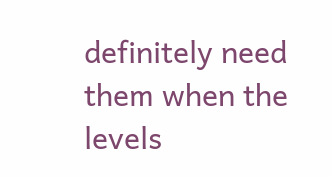definitely need them when the levels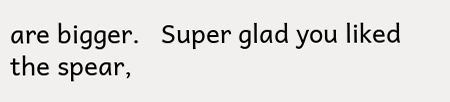are bigger.   Super glad you liked the spear,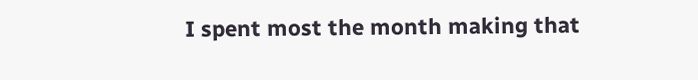I spent most the month making that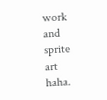work and sprite art haha.